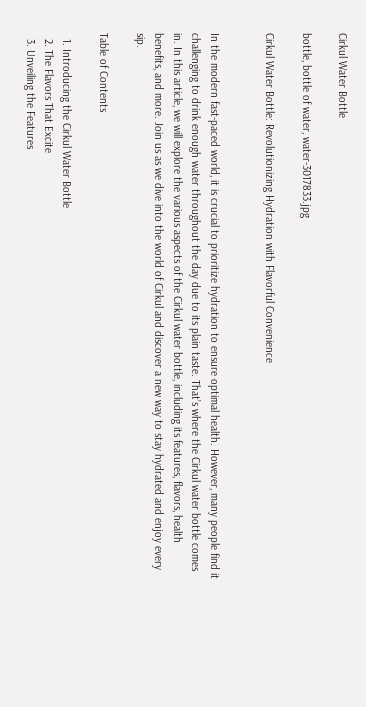Cirkul Water Bottle

bottle, bottle of water, water-3017833.jpg

Cirkul Water Bottle: Revolutionizing Hydration with Flavorful Convenience


In the modern fast-paced world, it is crucial to prioritize hydration to ensure optimal health. However, many people find it challenging to drink enough water throughout the day due to its plain taste. That’s where the Cirkul water bottle comes in. In this article, we will explore the various aspects of the Cirkul water bottle, including its features, flavors, health benefits, and more. Join us as we dive into the world of Cirkul and discover a new way to stay hydrated and enjoy every sip.

Table of Contents

  1. Introducing the Cirkul Water Bottle
  2. The Flavors That Excite
  3. Unveiling the Features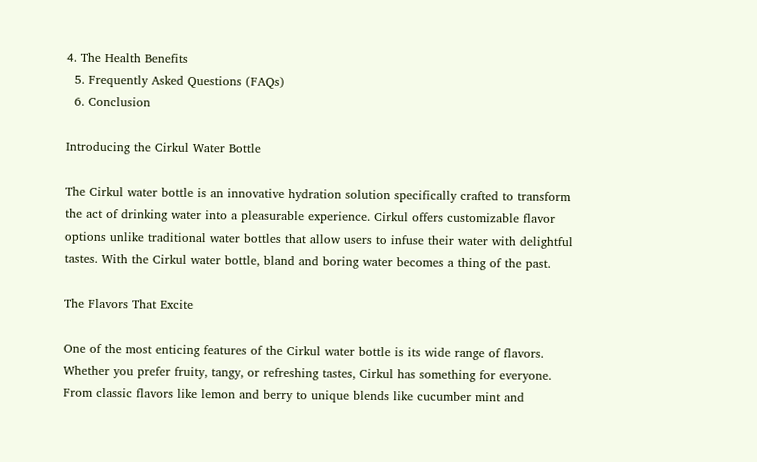4. The Health Benefits
  5. Frequently Asked Questions (FAQs)
  6. Conclusion

Introducing the Cirkul Water Bottle

The Cirkul water bottle is an innovative hydration solution specifically crafted to transform the act of drinking water into a pleasurable experience. Cirkul offers customizable flavor options unlike traditional water bottles that allow users to infuse their water with delightful tastes. With the Cirkul water bottle, bland and boring water becomes a thing of the past.

The Flavors That Excite

One of the most enticing features of the Cirkul water bottle is its wide range of flavors. Whether you prefer fruity, tangy, or refreshing tastes, Cirkul has something for everyone. From classic flavors like lemon and berry to unique blends like cucumber mint and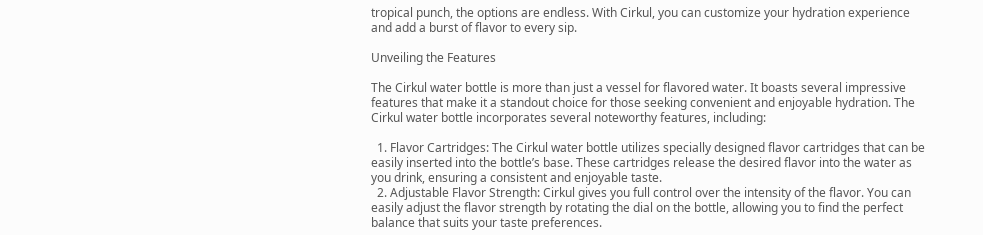tropical punch, the options are endless. With Cirkul, you can customize your hydration experience and add a burst of flavor to every sip.

Unveiling the Features

The Cirkul water bottle is more than just a vessel for flavored water. It boasts several impressive features that make it a standout choice for those seeking convenient and enjoyable hydration. The Cirkul water bottle incorporates several noteworthy features, including:

  1. Flavor Cartridges: The Cirkul water bottle utilizes specially designed flavor cartridges that can be easily inserted into the bottle’s base. These cartridges release the desired flavor into the water as you drink, ensuring a consistent and enjoyable taste.
  2. Adjustable Flavor Strength: Cirkul gives you full control over the intensity of the flavor. You can easily adjust the flavor strength by rotating the dial on the bottle, allowing you to find the perfect balance that suits your taste preferences.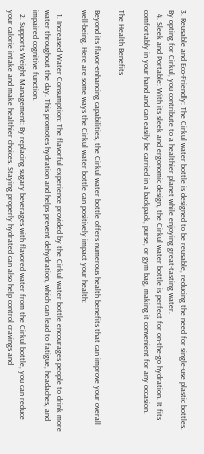3. Reusable and Eco-Friendly: The Cirkul water bottle is designed to be reusable, reducing the need for single-use plastic bottles. By opting for Cirkul, you contribute to a healthier planet while enjoying great-tasting water.
  4. Sleek and Portable: With its sleek and ergonomic design, the Cirkul water bottle is perfect for on-the-go hydration. It fits comfortably in your hand and can easily be carried in a backpack, purse, or gym bag, making it convenient for any occasion.

The Health Benefits

Beyond its flavor-enhancing capabilities, the Cirkul water bottle offers numerous health benefits that can improve your overall well-being. Here are some ways the Cirkul water bottle can positively impact your health:

  1. Increased Water Consumption: The flavorful experience provided by the Cirkul water bottle encourages people to drink more water throughout the day. This promotes hydration and helps prevent dehydration, which can lead to fatigue, headaches, and impaired cognitive function.
  2. Supports Weight Management: By replacing sugary beverages with flavored water from the Cirkul bottle, you can reduce your calorie intake and make healthier choices. Staying properly hydrated can also help control cravings and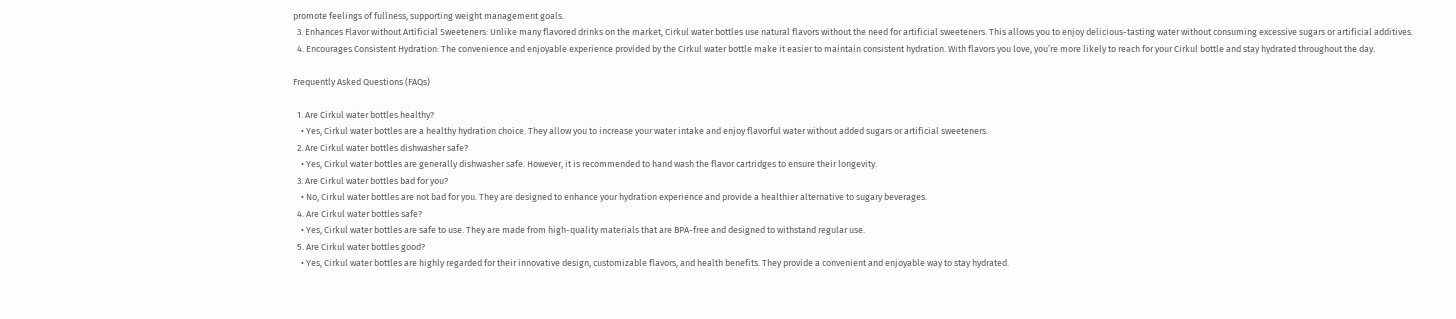promote feelings of fullness, supporting weight management goals.
  3. Enhances Flavor without Artificial Sweeteners: Unlike many flavored drinks on the market, Cirkul water bottles use natural flavors without the need for artificial sweeteners. This allows you to enjoy delicious-tasting water without consuming excessive sugars or artificial additives.
  4. Encourages Consistent Hydration: The convenience and enjoyable experience provided by the Cirkul water bottle make it easier to maintain consistent hydration. With flavors you love, you’re more likely to reach for your Cirkul bottle and stay hydrated throughout the day.

Frequently Asked Questions (FAQs)

  1. Are Cirkul water bottles healthy?
    • Yes, Cirkul water bottles are a healthy hydration choice. They allow you to increase your water intake and enjoy flavorful water without added sugars or artificial sweeteners.
  2. Are Cirkul water bottles dishwasher safe?
    • Yes, Cirkul water bottles are generally dishwasher safe. However, it is recommended to hand wash the flavor cartridges to ensure their longevity.
  3. Are Cirkul water bottles bad for you?
    • No, Cirkul water bottles are not bad for you. They are designed to enhance your hydration experience and provide a healthier alternative to sugary beverages.
  4. Are Cirkul water bottles safe?
    • Yes, Cirkul water bottles are safe to use. They are made from high-quality materials that are BPA-free and designed to withstand regular use.
  5. Are Cirkul water bottles good?
    • Yes, Cirkul water bottles are highly regarded for their innovative design, customizable flavors, and health benefits. They provide a convenient and enjoyable way to stay hydrated.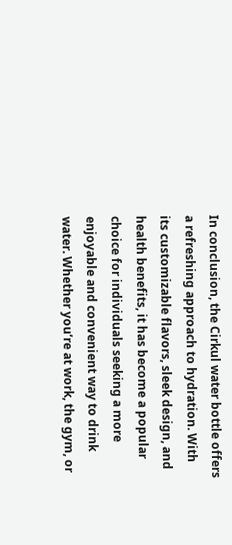In conclusion, the Cirkul water bottle offers a refreshing approach to hydration. With its customizable flavors, sleek design, and health benefits, it has become a popular choice for individuals seeking a more enjoyable and convenient way to drink water. Whether you’re at work, the gym, or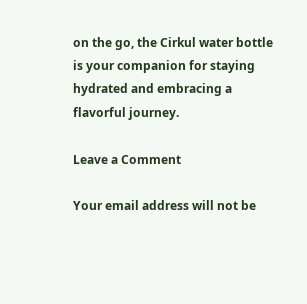on the go, the Cirkul water bottle is your companion for staying hydrated and embracing a flavorful journey.

Leave a Comment

Your email address will not be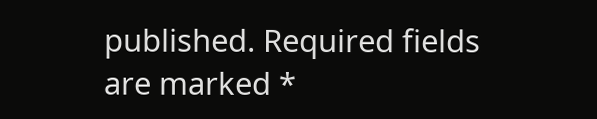published. Required fields are marked *